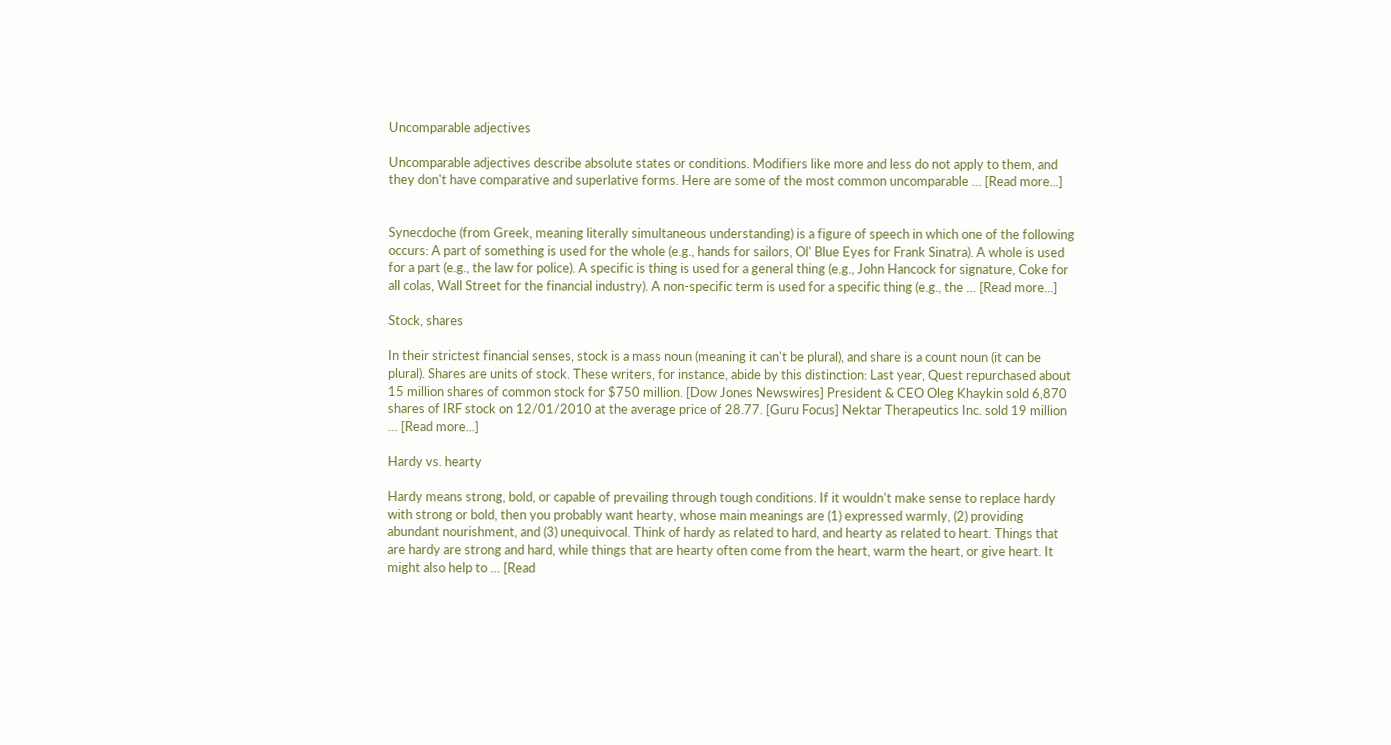Uncomparable adjectives

Uncomparable adjectives describe absolute states or conditions. Modifiers like more and less do not apply to them, and they don't have comparative and superlative forms. Here are some of the most common uncomparable … [Read more...]


Synecdoche (from Greek, meaning literally simultaneous understanding) is a figure of speech in which one of the following occurs: A part of something is used for the whole (e.g., hands for sailors, Ol' Blue Eyes for Frank Sinatra). A whole is used for a part (e.g., the law for police). A specific is thing is used for a general thing (e.g., John Hancock for signature, Coke for all colas, Wall Street for the financial industry). A non-specific term is used for a specific thing (e.g., the … [Read more...]

Stock, shares

In their strictest financial senses, stock is a mass noun (meaning it can't be plural), and share is a count noun (it can be plural). Shares are units of stock. These writers, for instance, abide by this distinction: Last year, Quest repurchased about 15 million shares of common stock for $750 million. [Dow Jones Newswires] President & CEO Oleg Khaykin sold 6,870 shares of IRF stock on 12/01/2010 at the average price of 28.77. [Guru Focus] Nektar Therapeutics Inc. sold 19 million … [Read more...]

Hardy vs. hearty

Hardy means strong, bold, or capable of prevailing through tough conditions. If it wouldn't make sense to replace hardy with strong or bold, then you probably want hearty, whose main meanings are (1) expressed warmly, (2) providing abundant nourishment, and (3) unequivocal. Think of hardy as related to hard, and hearty as related to heart. Things that are hardy are strong and hard, while things that are hearty often come from the heart, warm the heart, or give heart. It might also help to … [Read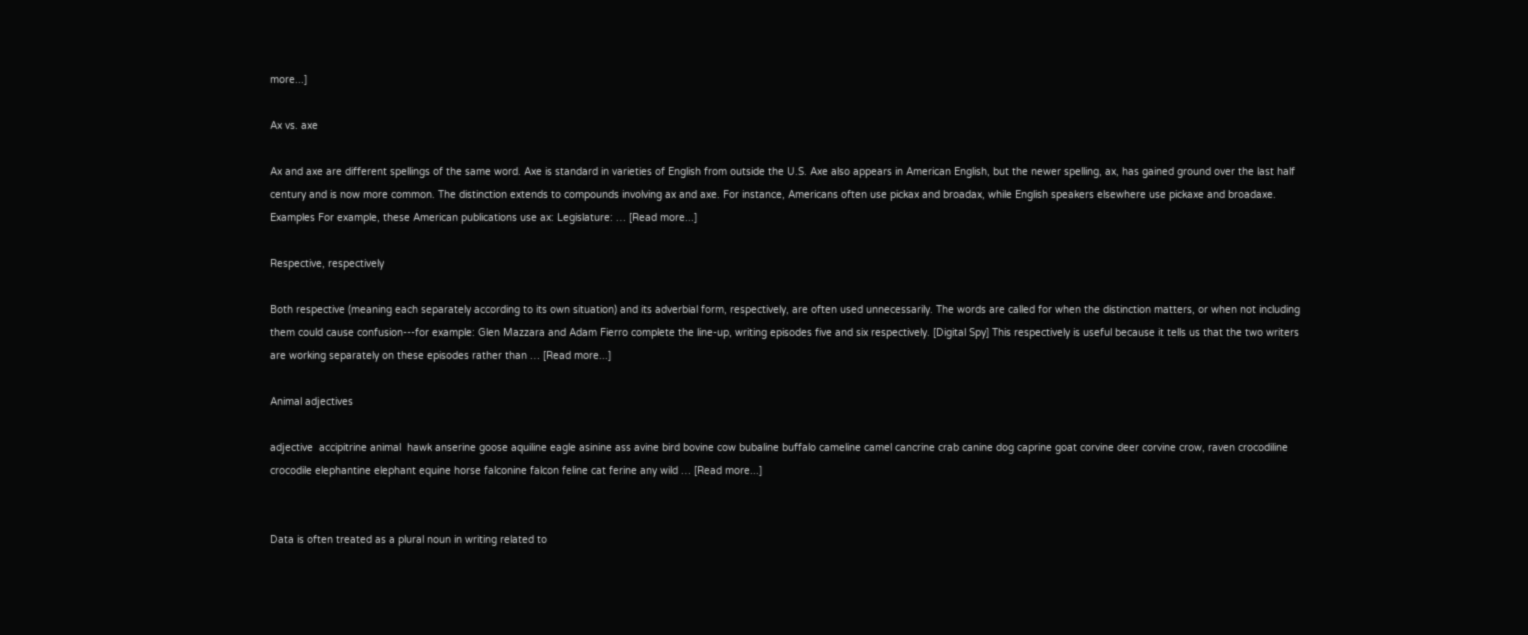more...]

Ax vs. axe

Ax and axe are different spellings of the same word. Axe is standard in varieties of English from outside the U.S. Axe also appears in American English, but the newer spelling, ax, has gained ground over the last half century and is now more common. The distinction extends to compounds involving ax and axe. For instance, Americans often use pickax and broadax, while English speakers elsewhere use pickaxe and broadaxe. Examples For example, these American publications use ax: Legislature: … [Read more...]

Respective, respectively

Both respective (meaning each separately according to its own situation) and its adverbial form, respectively, are often used unnecessarily. The words are called for when the distinction matters, or when not including them could cause confusion---for example: Glen Mazzara and Adam Fierro complete the line-up, writing episodes five and six respectively. [Digital Spy] This respectively is useful because it tells us that the two writers are working separately on these episodes rather than … [Read more...]

Animal adjectives

adjective  accipitrine animal  hawk anserine goose aquiline eagle asinine ass avine bird bovine cow bubaline buffalo cameline camel cancrine crab canine dog caprine goat corvine deer corvine crow, raven crocodiline crocodile elephantine elephant equine horse falconine falcon feline cat ferine any wild … [Read more...]


Data is often treated as a plural noun in writing related to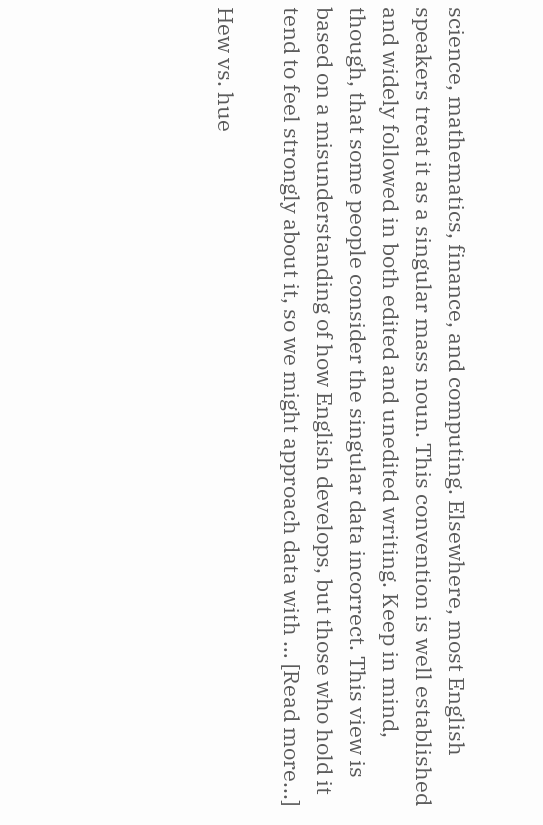science, mathematics, finance, and computing. Elsewhere, most English speakers treat it as a singular mass noun. This convention is well established and widely followed in both edited and unedited writing. Keep in mind, though, that some people consider the singular data incorrect. This view is based on a misunderstanding of how English develops, but those who hold it tend to feel strongly about it, so we might approach data with … [Read more...]

Hew vs. hue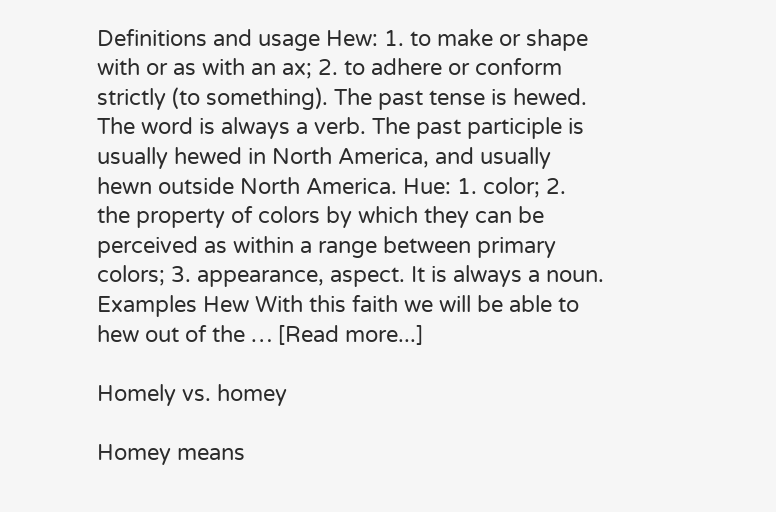Definitions and usage Hew: 1. to make or shape with or as with an ax; 2. to adhere or conform strictly (to something). The past tense is hewed. The word is always a verb. The past participle is usually hewed in North America, and usually hewn outside North America. Hue: 1. color; 2. the property of colors by which they can be perceived as within a range between primary colors; 3. appearance, aspect. It is always a noun. Examples Hew With this faith we will be able to hew out of the … [Read more...]

Homely vs. homey

Homey means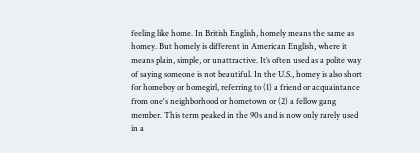feeling like home. In British English, homely means the same as homey. But homely is different in American English, where it means plain, simple, or unattractive. It’s often used as a polite way of saying someone is not beautiful. In the U.S., homey is also short for homeboy or homegirl, referring to (1) a friend or acquaintance from one's neighborhood or hometown or (2) a fellow gang member. This term peaked in the 90s and is now only rarely used in a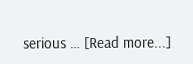serious … [Read more...]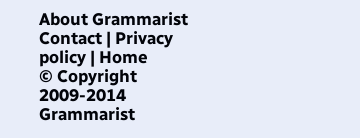About Grammarist
Contact | Privacy policy | Home
© Copyright 2009-2014 Grammarist